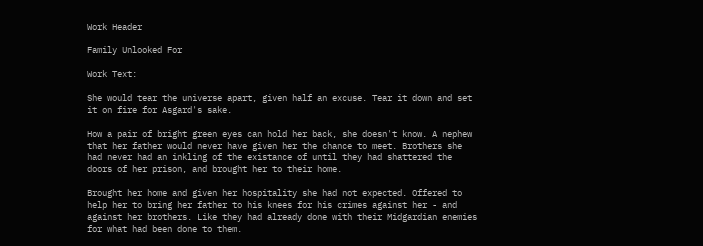Work Header

Family Unlooked For

Work Text:

She would tear the universe apart, given half an excuse. Tear it down and set it on fire for Asgard's sake.

How a pair of bright green eyes can hold her back, she doesn't know. A nephew that her father would never have given her the chance to meet. Brothers she had never had an inkling of the existance of until they had shattered the doors of her prison, and brought her to their home.

Brought her home and given her hospitality she had not expected. Offered to help her to bring her father to his knees for his crimes against her - and against her brothers. Like they had already done with their Midgardian enemies for what had been done to them.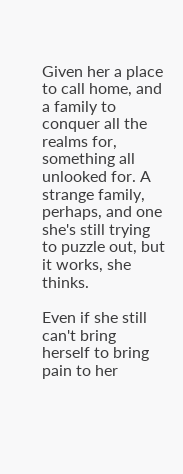Given her a place to call home, and a family to conquer all the realms for, something all unlooked for. A strange family, perhaps, and one she's still trying to puzzle out, but it works, she thinks.

Even if she still can't bring herself to bring pain to her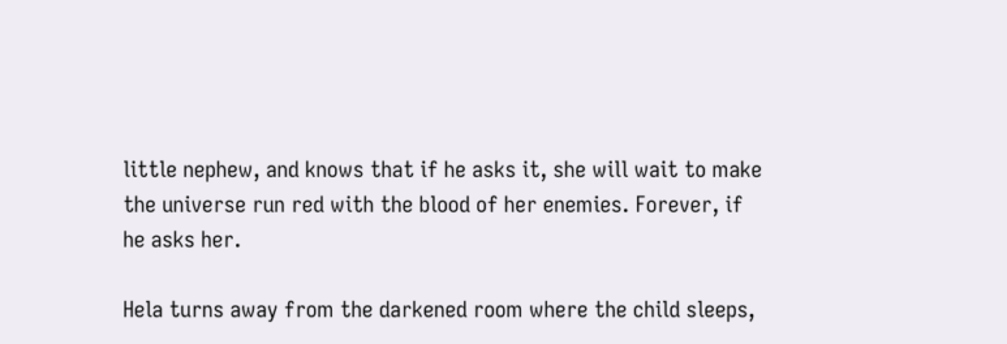little nephew, and knows that if he asks it, she will wait to make the universe run red with the blood of her enemies. Forever, if he asks her.

Hela turns away from the darkened room where the child sleeps,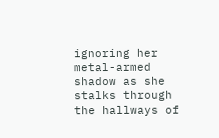ignoring her metal-armed shadow as she stalks through the hallways of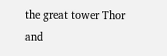the great tower Thor and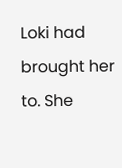Loki had brought her to. She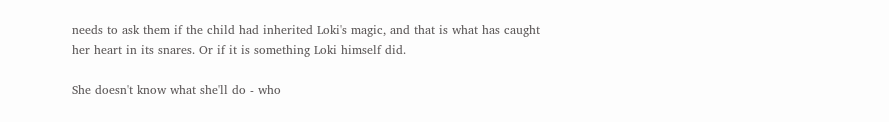needs to ask them if the child had inherited Loki's magic, and that is what has caught her heart in its snares. Or if it is something Loki himself did.

She doesn't know what she'll do - who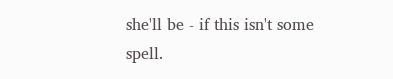she'll be - if this isn't some spell.